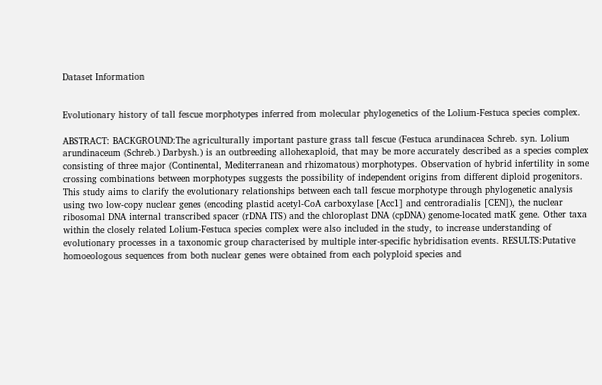Dataset Information


Evolutionary history of tall fescue morphotypes inferred from molecular phylogenetics of the Lolium-Festuca species complex.

ABSTRACT: BACKGROUND:The agriculturally important pasture grass tall fescue (Festuca arundinacea Schreb. syn. Lolium arundinaceum (Schreb.) Darbysh.) is an outbreeding allohexaploid, that may be more accurately described as a species complex consisting of three major (Continental, Mediterranean and rhizomatous) morphotypes. Observation of hybrid infertility in some crossing combinations between morphotypes suggests the possibility of independent origins from different diploid progenitors. This study aims to clarify the evolutionary relationships between each tall fescue morphotype through phylogenetic analysis using two low-copy nuclear genes (encoding plastid acetyl-CoA carboxylase [Acc1] and centroradialis [CEN]), the nuclear ribosomal DNA internal transcribed spacer (rDNA ITS) and the chloroplast DNA (cpDNA) genome-located matK gene. Other taxa within the closely related Lolium-Festuca species complex were also included in the study, to increase understanding of evolutionary processes in a taxonomic group characterised by multiple inter-specific hybridisation events. RESULTS:Putative homoeologous sequences from both nuclear genes were obtained from each polyploid species and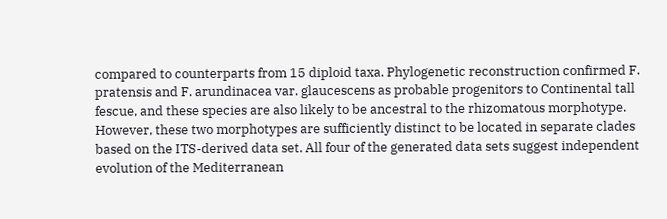compared to counterparts from 15 diploid taxa. Phylogenetic reconstruction confirmed F. pratensis and F. arundinacea var. glaucescens as probable progenitors to Continental tall fescue, and these species are also likely to be ancestral to the rhizomatous morphotype. However, these two morphotypes are sufficiently distinct to be located in separate clades based on the ITS-derived data set. All four of the generated data sets suggest independent evolution of the Mediterranean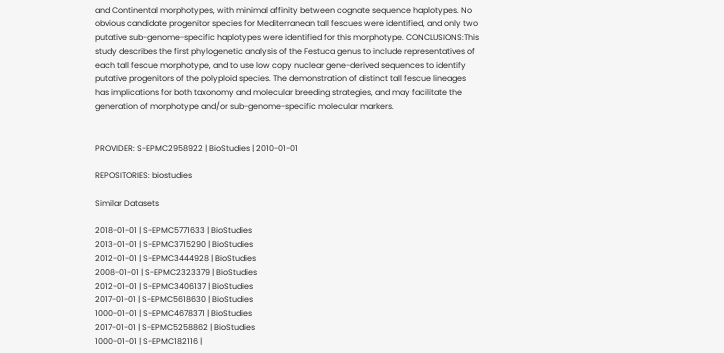and Continental morphotypes, with minimal affinity between cognate sequence haplotypes. No obvious candidate progenitor species for Mediterranean tall fescues were identified, and only two putative sub-genome-specific haplotypes were identified for this morphotype. CONCLUSIONS:This study describes the first phylogenetic analysis of the Festuca genus to include representatives of each tall fescue morphotype, and to use low copy nuclear gene-derived sequences to identify putative progenitors of the polyploid species. The demonstration of distinct tall fescue lineages has implications for both taxonomy and molecular breeding strategies, and may facilitate the generation of morphotype and/or sub-genome-specific molecular markers.


PROVIDER: S-EPMC2958922 | BioStudies | 2010-01-01

REPOSITORIES: biostudies

Similar Datasets

2018-01-01 | S-EPMC5771633 | BioStudies
2013-01-01 | S-EPMC3715290 | BioStudies
2012-01-01 | S-EPMC3444928 | BioStudies
2008-01-01 | S-EPMC2323379 | BioStudies
2012-01-01 | S-EPMC3406137 | BioStudies
2017-01-01 | S-EPMC5618630 | BioStudies
1000-01-01 | S-EPMC4678371 | BioStudies
2017-01-01 | S-EPMC5258862 | BioStudies
1000-01-01 | S-EPMC182116 |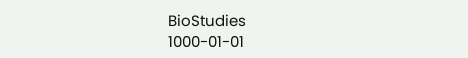BioStudies
1000-01-01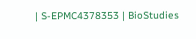| S-EPMC4378353 | BioStudies